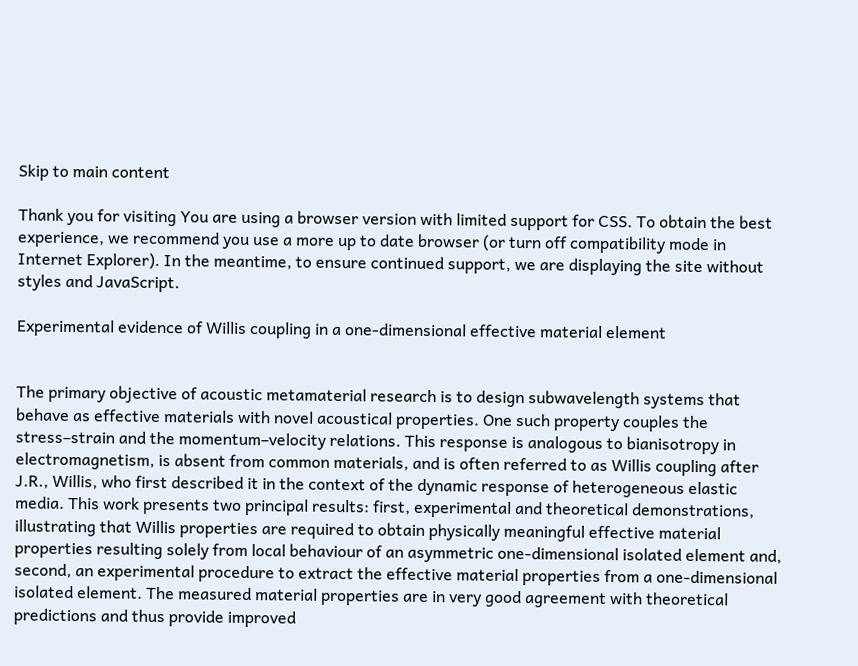Skip to main content

Thank you for visiting You are using a browser version with limited support for CSS. To obtain the best experience, we recommend you use a more up to date browser (or turn off compatibility mode in Internet Explorer). In the meantime, to ensure continued support, we are displaying the site without styles and JavaScript.

Experimental evidence of Willis coupling in a one-dimensional effective material element


The primary objective of acoustic metamaterial research is to design subwavelength systems that behave as effective materials with novel acoustical properties. One such property couples the stress–strain and the momentum–velocity relations. This response is analogous to bianisotropy in electromagnetism, is absent from common materials, and is often referred to as Willis coupling after J.R., Willis, who first described it in the context of the dynamic response of heterogeneous elastic media. This work presents two principal results: first, experimental and theoretical demonstrations, illustrating that Willis properties are required to obtain physically meaningful effective material properties resulting solely from local behaviour of an asymmetric one-dimensional isolated element and, second, an experimental procedure to extract the effective material properties from a one-dimensional isolated element. The measured material properties are in very good agreement with theoretical predictions and thus provide improved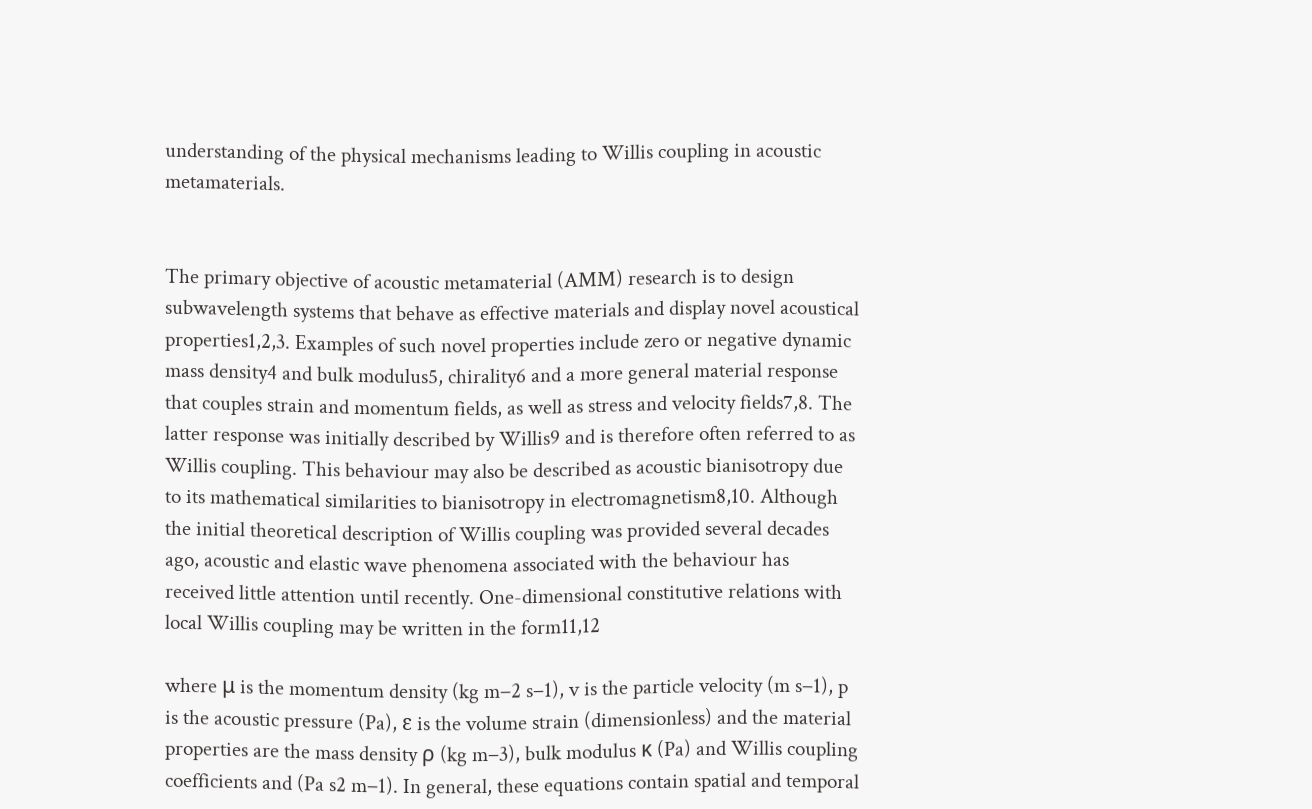understanding of the physical mechanisms leading to Willis coupling in acoustic metamaterials.


The primary objective of acoustic metamaterial (AMM) research is to design subwavelength systems that behave as effective materials and display novel acoustical properties1,2,3. Examples of such novel properties include zero or negative dynamic mass density4 and bulk modulus5, chirality6 and a more general material response that couples strain and momentum fields, as well as stress and velocity fields7,8. The latter response was initially described by Willis9 and is therefore often referred to as Willis coupling. This behaviour may also be described as acoustic bianisotropy due to its mathematical similarities to bianisotropy in electromagnetism8,10. Although the initial theoretical description of Willis coupling was provided several decades ago, acoustic and elastic wave phenomena associated with the behaviour has received little attention until recently. One-dimensional constitutive relations with local Willis coupling may be written in the form11,12

where μ is the momentum density (kg m−2 s−1), v is the particle velocity (m s−1), p is the acoustic pressure (Pa), ɛ is the volume strain (dimensionless) and the material properties are the mass density ρ (kg m−3), bulk modulus κ (Pa) and Willis coupling coefficients and (Pa s2 m−1). In general, these equations contain spatial and temporal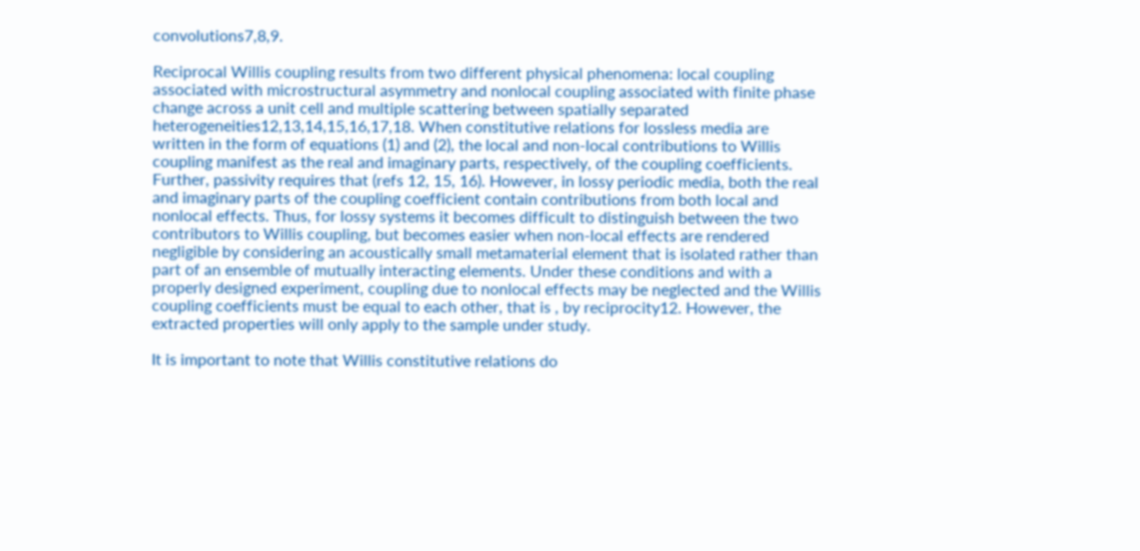convolutions7,8,9.

Reciprocal Willis coupling results from two different physical phenomena: local coupling associated with microstructural asymmetry and nonlocal coupling associated with finite phase change across a unit cell and multiple scattering between spatially separated heterogeneities12,13,14,15,16,17,18. When constitutive relations for lossless media are written in the form of equations (1) and (2), the local and non-local contributions to Willis coupling manifest as the real and imaginary parts, respectively, of the coupling coefficients. Further, passivity requires that (refs 12, 15, 16). However, in lossy periodic media, both the real and imaginary parts of the coupling coefficient contain contributions from both local and nonlocal effects. Thus, for lossy systems it becomes difficult to distinguish between the two contributors to Willis coupling, but becomes easier when non-local effects are rendered negligible by considering an acoustically small metamaterial element that is isolated rather than part of an ensemble of mutually interacting elements. Under these conditions and with a properly designed experiment, coupling due to nonlocal effects may be neglected and the Willis coupling coefficients must be equal to each other, that is , by reciprocity12. However, the extracted properties will only apply to the sample under study.

It is important to note that Willis constitutive relations do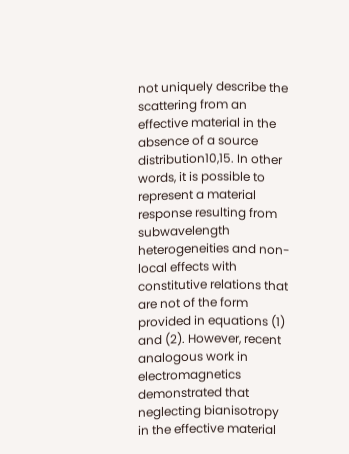not uniquely describe the scattering from an effective material in the absence of a source distribution10,15. In other words, it is possible to represent a material response resulting from subwavelength heterogeneities and non-local effects with constitutive relations that are not of the form provided in equations (1) and (2). However, recent analogous work in electromagnetics demonstrated that neglecting bianisotropy in the effective material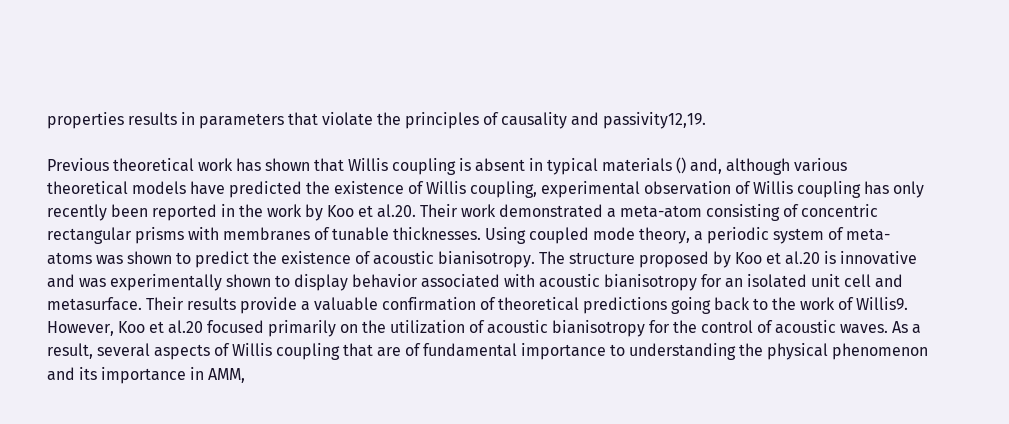properties results in parameters that violate the principles of causality and passivity12,19.

Previous theoretical work has shown that Willis coupling is absent in typical materials () and, although various theoretical models have predicted the existence of Willis coupling, experimental observation of Willis coupling has only recently been reported in the work by Koo et al.20. Their work demonstrated a meta-atom consisting of concentric rectangular prisms with membranes of tunable thicknesses. Using coupled mode theory, a periodic system of meta-atoms was shown to predict the existence of acoustic bianisotropy. The structure proposed by Koo et al.20 is innovative and was experimentally shown to display behavior associated with acoustic bianisotropy for an isolated unit cell and metasurface. Their results provide a valuable confirmation of theoretical predictions going back to the work of Willis9. However, Koo et al.20 focused primarily on the utilization of acoustic bianisotropy for the control of acoustic waves. As a result, several aspects of Willis coupling that are of fundamental importance to understanding the physical phenomenon and its importance in AMM,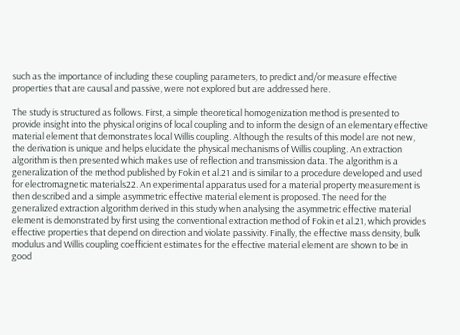such as the importance of including these coupling parameters, to predict and/or measure effective properties that are causal and passive, were not explored but are addressed here.

The study is structured as follows. First, a simple theoretical homogenization method is presented to provide insight into the physical origins of local coupling and to inform the design of an elementary effective material element that demonstrates local Willis coupling. Although the results of this model are not new, the derivation is unique and helps elucidate the physical mechanisms of Willis coupling. An extraction algorithm is then presented which makes use of reflection and transmission data. The algorithm is a generalization of the method published by Fokin et al.21 and is similar to a procedure developed and used for electromagnetic materials22. An experimental apparatus used for a material property measurement is then described and a simple asymmetric effective material element is proposed. The need for the generalized extraction algorithm derived in this study when analysing the asymmetric effective material element is demonstrated by first using the conventional extraction method of Fokin et al.21, which provides effective properties that depend on direction and violate passivity. Finally, the effective mass density, bulk modulus and Willis coupling coefficient estimates for the effective material element are shown to be in good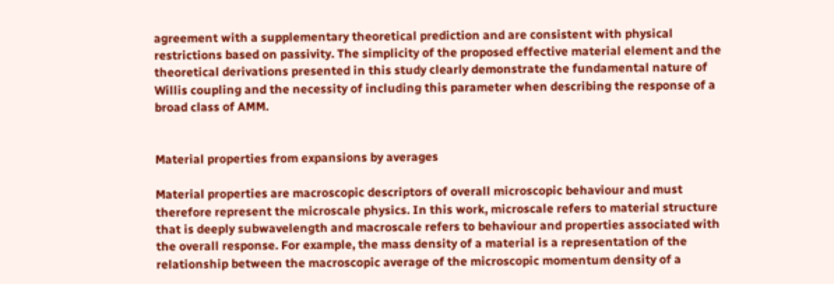agreement with a supplementary theoretical prediction and are consistent with physical restrictions based on passivity. The simplicity of the proposed effective material element and the theoretical derivations presented in this study clearly demonstrate the fundamental nature of Willis coupling and the necessity of including this parameter when describing the response of a broad class of AMM.


Material properties from expansions by averages

Material properties are macroscopic descriptors of overall microscopic behaviour and must therefore represent the microscale physics. In this work, microscale refers to material structure that is deeply subwavelength and macroscale refers to behaviour and properties associated with the overall response. For example, the mass density of a material is a representation of the relationship between the macroscopic average of the microscopic momentum density of a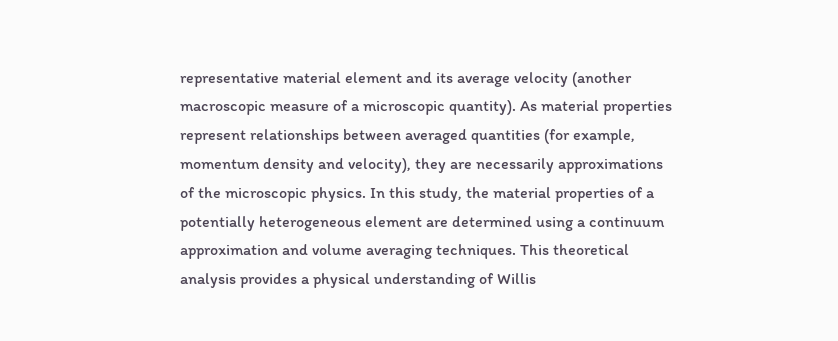representative material element and its average velocity (another macroscopic measure of a microscopic quantity). As material properties represent relationships between averaged quantities (for example, momentum density and velocity), they are necessarily approximations of the microscopic physics. In this study, the material properties of a potentially heterogeneous element are determined using a continuum approximation and volume averaging techniques. This theoretical analysis provides a physical understanding of Willis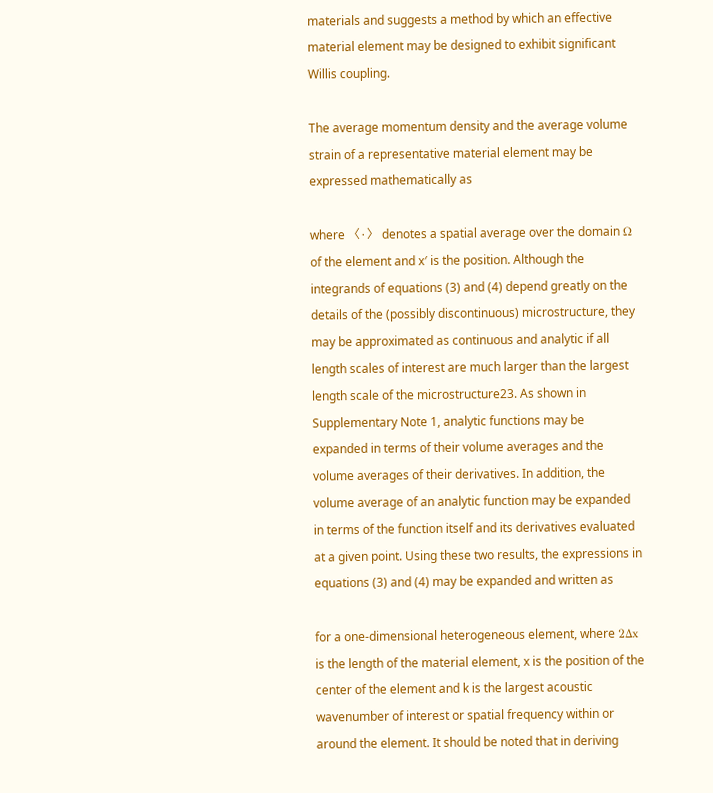materials and suggests a method by which an effective material element may be designed to exhibit significant Willis coupling.

The average momentum density and the average volume strain of a representative material element may be expressed mathematically as

where 〈·〉 denotes a spatial average over the domain Ω of the element and x′ is the position. Although the integrands of equations (3) and (4) depend greatly on the details of the (possibly discontinuous) microstructure, they may be approximated as continuous and analytic if all length scales of interest are much larger than the largest length scale of the microstructure23. As shown in Supplementary Note 1, analytic functions may be expanded in terms of their volume averages and the volume averages of their derivatives. In addition, the volume average of an analytic function may be expanded in terms of the function itself and its derivatives evaluated at a given point. Using these two results, the expressions in equations (3) and (4) may be expanded and written as

for a one-dimensional heterogeneous element, where 2Δx is the length of the material element, x is the position of the center of the element and k is the largest acoustic wavenumber of interest or spatial frequency within or around the element. It should be noted that in deriving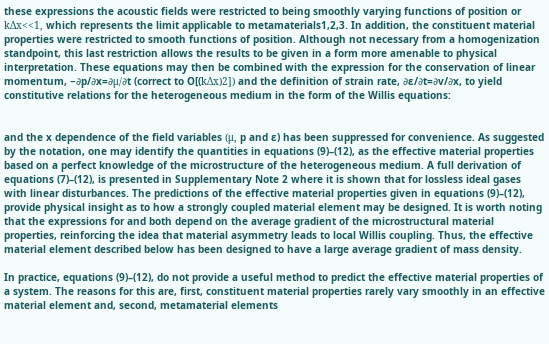these expressions the acoustic fields were restricted to being smoothly varying functions of position or kΔx<<1, which represents the limit applicable to metamaterials1,2,3. In addition, the constituent material properties were restricted to smooth functions of position. Although not necessary from a homogenization standpoint, this last restriction allows the results to be given in a form more amenable to physical interpretation. These equations may then be combined with the expression for the conservation of linear momentum, −∂p/∂x=∂μ/∂t (correct to O[(kΔx)2]) and the definition of strain rate, ∂ɛ/∂t=∂v/∂x, to yield constitutive relations for the heterogeneous medium in the form of the Willis equations:


and the x dependence of the field variables (μ, p and ɛ) has been suppressed for convenience. As suggested by the notation, one may identify the quantities in equations (9)–(12), as the effective material properties based on a perfect knowledge of the microstructure of the heterogeneous medium. A full derivation of equations (7)–(12), is presented in Supplementary Note 2 where it is shown that for lossless ideal gases with linear disturbances. The predictions of the effective material properties given in equations (9)–(12), provide physical insight as to how a strongly coupled material element may be designed. It is worth noting that the expressions for and both depend on the average gradient of the microstructural material properties, reinforcing the idea that material asymmetry leads to local Willis coupling. Thus, the effective material element described below has been designed to have a large average gradient of mass density.

In practice, equations (9)–(12), do not provide a useful method to predict the effective material properties of a system. The reasons for this are, first, constituent material properties rarely vary smoothly in an effective material element and, second, metamaterial elements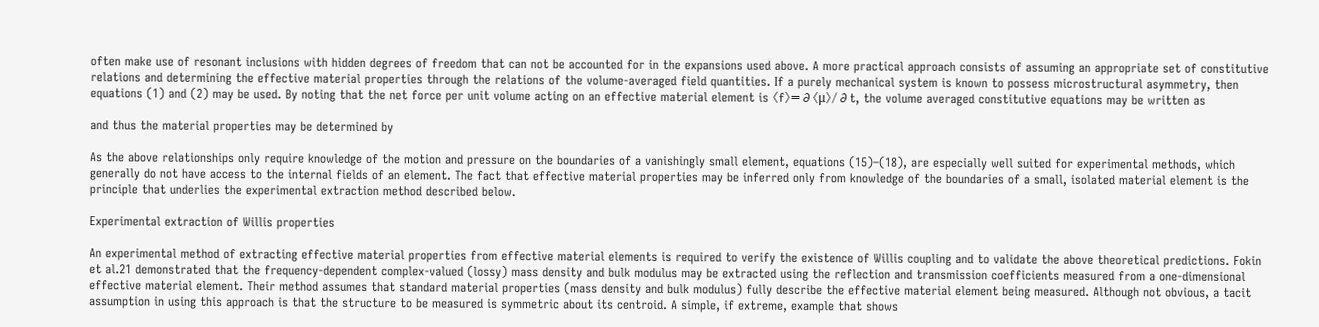often make use of resonant inclusions with hidden degrees of freedom that can not be accounted for in the expansions used above. A more practical approach consists of assuming an appropriate set of constitutive relations and determining the effective material properties through the relations of the volume-averaged field quantities. If a purely mechanical system is known to possess microstructural asymmetry, then equations (1) and (2) may be used. By noting that the net force per unit volume acting on an effective material element is 〈f〉=∂〈μ〉/∂t, the volume averaged constitutive equations may be written as

and thus the material properties may be determined by

As the above relationships only require knowledge of the motion and pressure on the boundaries of a vanishingly small element, equations (15)–(18), are especially well suited for experimental methods, which generally do not have access to the internal fields of an element. The fact that effective material properties may be inferred only from knowledge of the boundaries of a small, isolated material element is the principle that underlies the experimental extraction method described below.

Experimental extraction of Willis properties

An experimental method of extracting effective material properties from effective material elements is required to verify the existence of Willis coupling and to validate the above theoretical predictions. Fokin et al.21 demonstrated that the frequency-dependent complex-valued (lossy) mass density and bulk modulus may be extracted using the reflection and transmission coefficients measured from a one-dimensional effective material element. Their method assumes that standard material properties (mass density and bulk modulus) fully describe the effective material element being measured. Although not obvious, a tacit assumption in using this approach is that the structure to be measured is symmetric about its centroid. A simple, if extreme, example that shows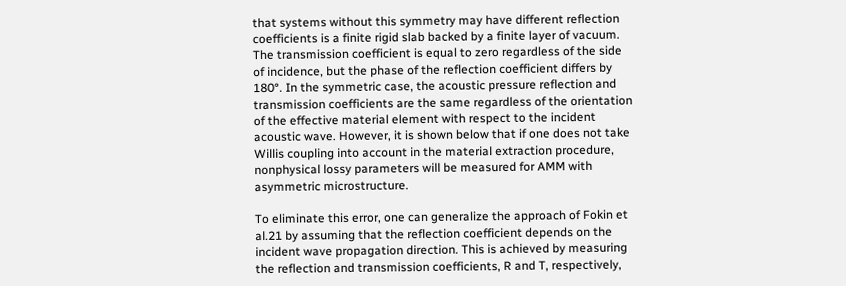that systems without this symmetry may have different reflection coefficients is a finite rigid slab backed by a finite layer of vacuum. The transmission coefficient is equal to zero regardless of the side of incidence, but the phase of the reflection coefficient differs by 180°. In the symmetric case, the acoustic pressure reflection and transmission coefficients are the same regardless of the orientation of the effective material element with respect to the incident acoustic wave. However, it is shown below that if one does not take Willis coupling into account in the material extraction procedure, nonphysical lossy parameters will be measured for AMM with asymmetric microstructure.

To eliminate this error, one can generalize the approach of Fokin et al.21 by assuming that the reflection coefficient depends on the incident wave propagation direction. This is achieved by measuring the reflection and transmission coefficients, R and T, respectively,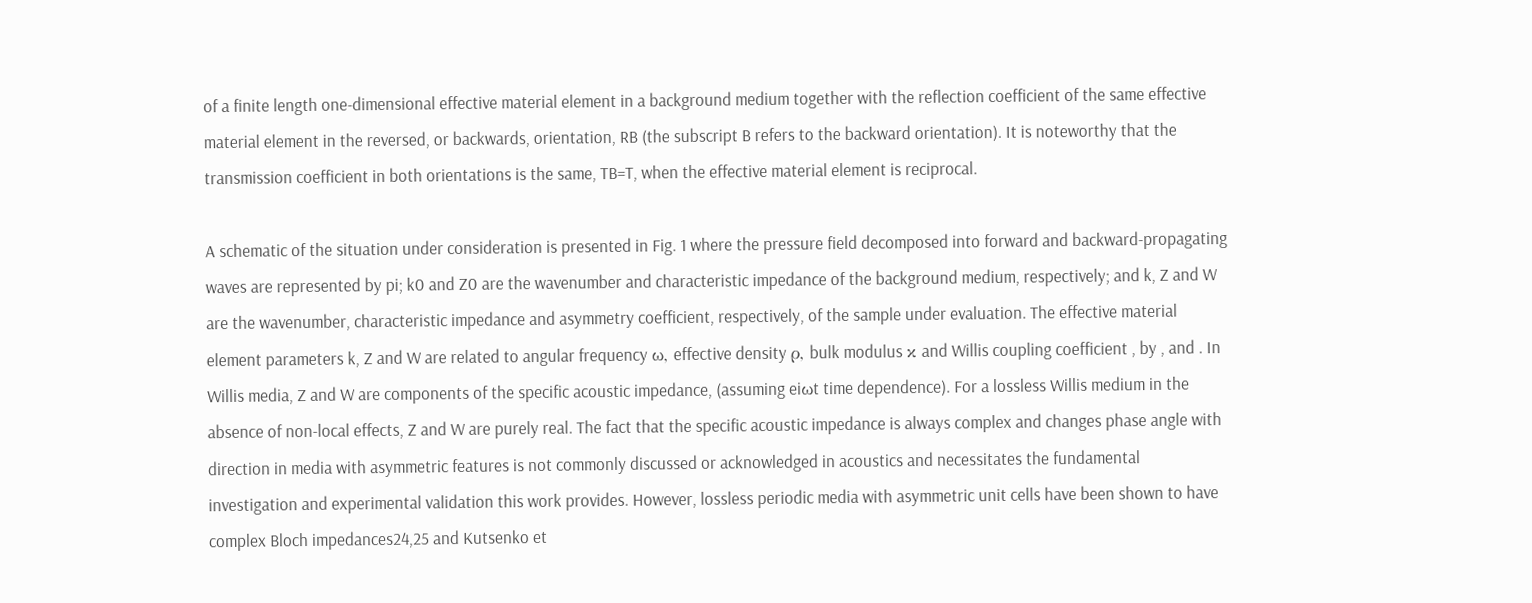of a finite length one-dimensional effective material element in a background medium together with the reflection coefficient of the same effective material element in the reversed, or backwards, orientation, RB (the subscript B refers to the backward orientation). It is noteworthy that the transmission coefficient in both orientations is the same, TB=T, when the effective material element is reciprocal.

A schematic of the situation under consideration is presented in Fig. 1 where the pressure field decomposed into forward and backward-propagating waves are represented by pi; k0 and Z0 are the wavenumber and characteristic impedance of the background medium, respectively; and k, Z and W are the wavenumber, characteristic impedance and asymmetry coefficient, respectively, of the sample under evaluation. The effective material element parameters k, Z and W are related to angular frequency ω, effective density ρ, bulk modulus κ and Willis coupling coefficient , by , and . In Willis media, Z and W are components of the specific acoustic impedance, (assuming eiωt time dependence). For a lossless Willis medium in the absence of non-local effects, Z and W are purely real. The fact that the specific acoustic impedance is always complex and changes phase angle with direction in media with asymmetric features is not commonly discussed or acknowledged in acoustics and necessitates the fundamental investigation and experimental validation this work provides. However, lossless periodic media with asymmetric unit cells have been shown to have complex Bloch impedances24,25 and Kutsenko et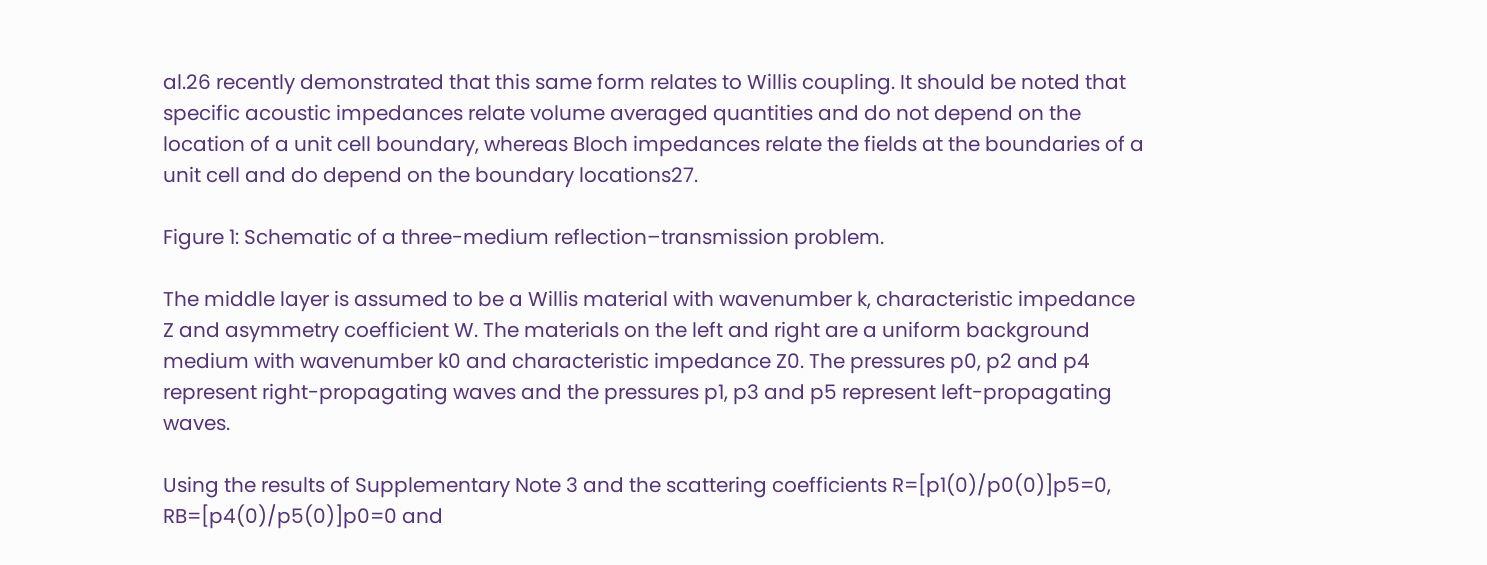al.26 recently demonstrated that this same form relates to Willis coupling. It should be noted that specific acoustic impedances relate volume averaged quantities and do not depend on the location of a unit cell boundary, whereas Bloch impedances relate the fields at the boundaries of a unit cell and do depend on the boundary locations27.

Figure 1: Schematic of a three-medium reflection–transmission problem.

The middle layer is assumed to be a Willis material with wavenumber k, characteristic impedance Z and asymmetry coefficient W. The materials on the left and right are a uniform background medium with wavenumber k0 and characteristic impedance Z0. The pressures p0, p2 and p4 represent right-propagating waves and the pressures p1, p3 and p5 represent left-propagating waves.

Using the results of Supplementary Note 3 and the scattering coefficients R=[p1(0)/p0(0)]p5=0, RB=[p4(0)/p5(0)]p0=0 and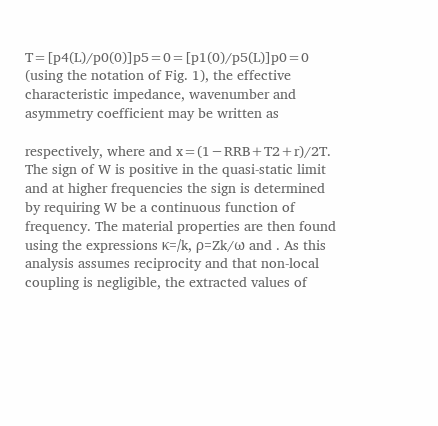T=[p4(L)/p0(0)]p5=0=[p1(0)/p5(L)]p0=0 (using the notation of Fig. 1), the effective characteristic impedance, wavenumber and asymmetry coefficient may be written as

respectively, where and x=(1−RRB+T2+r)/2T. The sign of W is positive in the quasi-static limit and at higher frequencies the sign is determined by requiring W be a continuous function of frequency. The material properties are then found using the expressions κ=/k, ρ=Zk/ω and . As this analysis assumes reciprocity and that non-local coupling is negligible, the extracted values of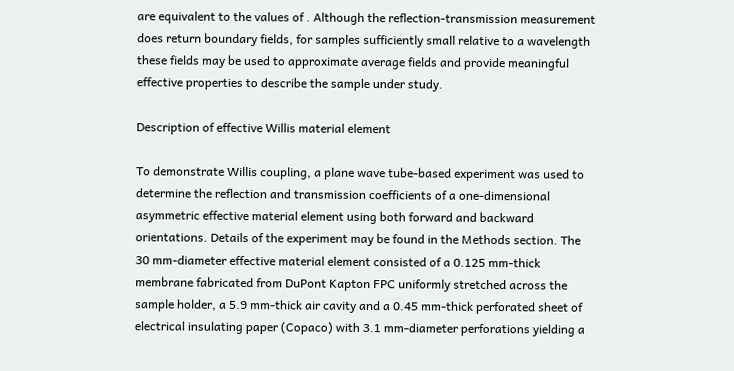are equivalent to the values of . Although the reflection-transmission measurement does return boundary fields, for samples sufficiently small relative to a wavelength these fields may be used to approximate average fields and provide meaningful effective properties to describe the sample under study.

Description of effective Willis material element

To demonstrate Willis coupling, a plane wave tube-based experiment was used to determine the reflection and transmission coefficients of a one-dimensional asymmetric effective material element using both forward and backward orientations. Details of the experiment may be found in the Methods section. The 30 mm-diameter effective material element consisted of a 0.125 mm-thick membrane fabricated from DuPont Kapton FPC uniformly stretched across the sample holder, a 5.9 mm-thick air cavity and a 0.45 mm-thick perforated sheet of electrical insulating paper (Copaco) with 3.1 mm-diameter perforations yielding a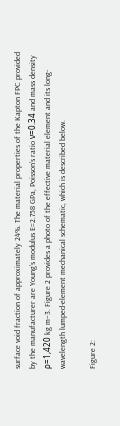surface void fraction of approximately 24%. The material properties of the Kapton FPC provided by the manufacturer are Young’s modulus E=2.758 GPa, Poisson’s ratio ν=0.34 and mass density ρ=1,420 kg m−3. Figure 2 provides a photo of the effective material element and its long-wavelength lumped-element mechanical schematic, which is described below.

Figure 2: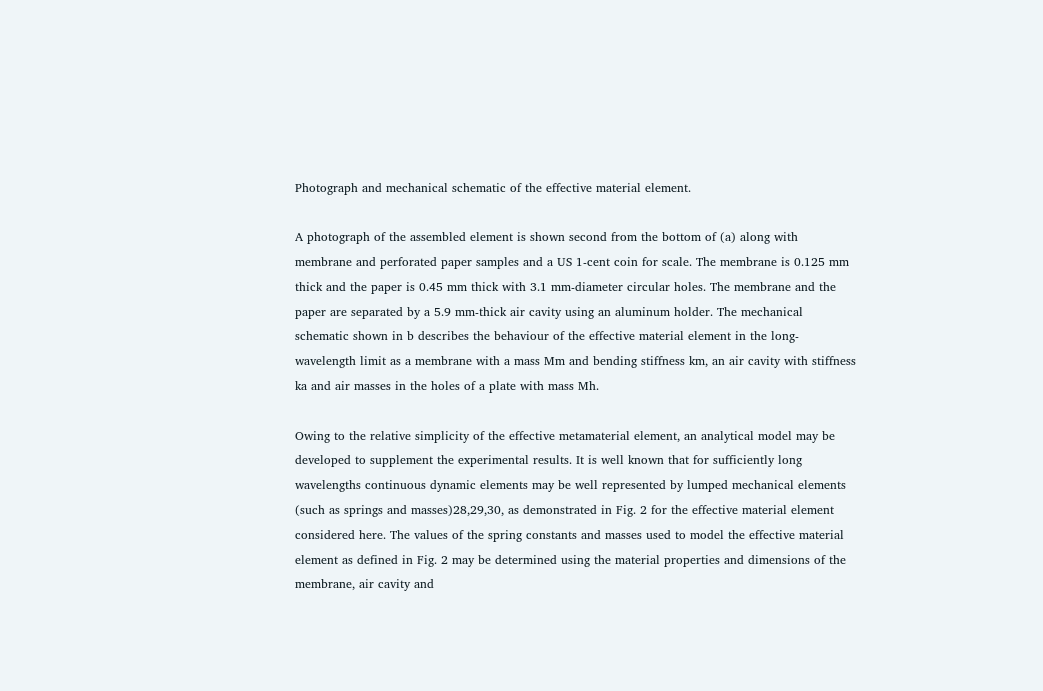Photograph and mechanical schematic of the effective material element.

A photograph of the assembled element is shown second from the bottom of (a) along with membrane and perforated paper samples and a US 1-cent coin for scale. The membrane is 0.125 mm thick and the paper is 0.45 mm thick with 3.1 mm-diameter circular holes. The membrane and the paper are separated by a 5.9 mm-thick air cavity using an aluminum holder. The mechanical schematic shown in b describes the behaviour of the effective material element in the long-wavelength limit as a membrane with a mass Mm and bending stiffness km, an air cavity with stiffness ka and air masses in the holes of a plate with mass Mh.

Owing to the relative simplicity of the effective metamaterial element, an analytical model may be developed to supplement the experimental results. It is well known that for sufficiently long wavelengths continuous dynamic elements may be well represented by lumped mechanical elements (such as springs and masses)28,29,30, as demonstrated in Fig. 2 for the effective material element considered here. The values of the spring constants and masses used to model the effective material element as defined in Fig. 2 may be determined using the material properties and dimensions of the membrane, air cavity and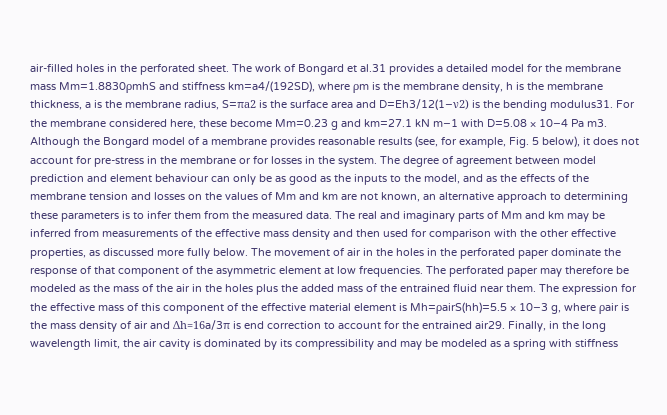air-filled holes in the perforated sheet. The work of Bongard et al.31 provides a detailed model for the membrane mass Mm=1.8830ρmhS and stiffness km=a4/(192SD), where ρm is the membrane density, h is the membrane thickness, a is the membrane radius, S=πa2 is the surface area and D=Eh3/12(1−ν2) is the bending modulus31. For the membrane considered here, these become Mm=0.23 g and km=27.1 kN m−1 with D=5.08 × 10−4 Pa m3. Although the Bongard model of a membrane provides reasonable results (see, for example, Fig. 5 below), it does not account for pre-stress in the membrane or for losses in the system. The degree of agreement between model prediction and element behaviour can only be as good as the inputs to the model, and as the effects of the membrane tension and losses on the values of Mm and km are not known, an alternative approach to determining these parameters is to infer them from the measured data. The real and imaginary parts of Mm and km may be inferred from measurements of the effective mass density and then used for comparison with the other effective properties, as discussed more fully below. The movement of air in the holes in the perforated paper dominate the response of that component of the asymmetric element at low frequencies. The perforated paper may therefore be modeled as the mass of the air in the holes plus the added mass of the entrained fluid near them. The expression for the effective mass of this component of the effective material element is Mh=ρairS(hh)=5.5 × 10−3 g, where ρair is the mass density of air and Δh=16a/3π is end correction to account for the entrained air29. Finally, in the long wavelength limit, the air cavity is dominated by its compressibility and may be modeled as a spring with stiffness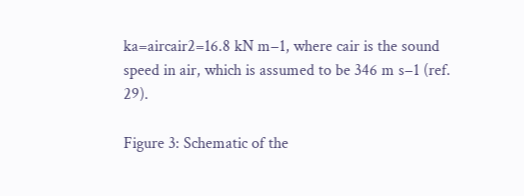ka=aircair2=16.8 kN m−1, where cair is the sound speed in air, which is assumed to be 346 m s−1 (ref. 29).

Figure 3: Schematic of the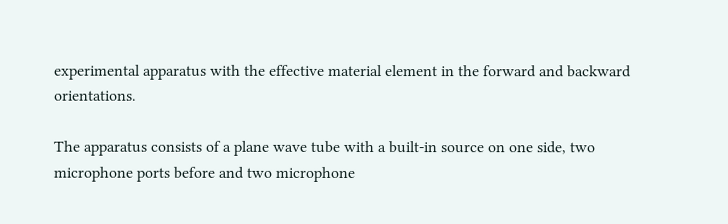experimental apparatus with the effective material element in the forward and backward orientations.

The apparatus consists of a plane wave tube with a built-in source on one side, two microphone ports before and two microphone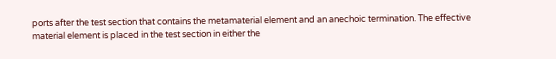ports after the test section that contains the metamaterial element and an anechoic termination. The effective material element is placed in the test section in either the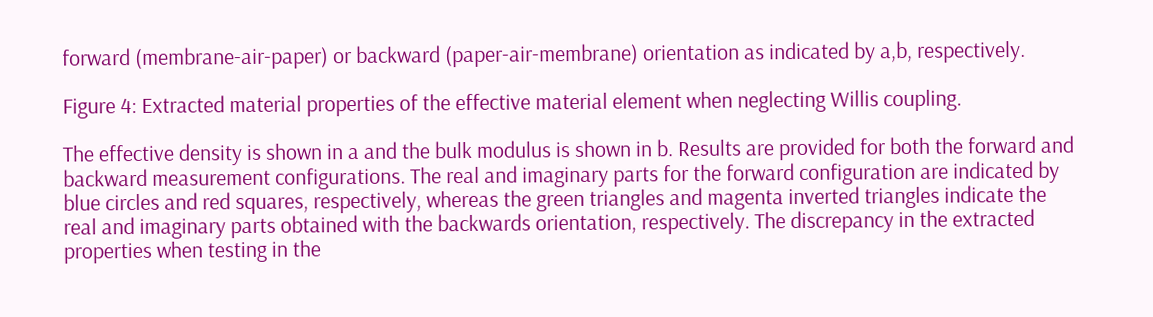forward (membrane-air-paper) or backward (paper-air-membrane) orientation as indicated by a,b, respectively.

Figure 4: Extracted material properties of the effective material element when neglecting Willis coupling.

The effective density is shown in a and the bulk modulus is shown in b. Results are provided for both the forward and backward measurement configurations. The real and imaginary parts for the forward configuration are indicated by blue circles and red squares, respectively, whereas the green triangles and magenta inverted triangles indicate the real and imaginary parts obtained with the backwards orientation, respectively. The discrepancy in the extracted properties when testing in the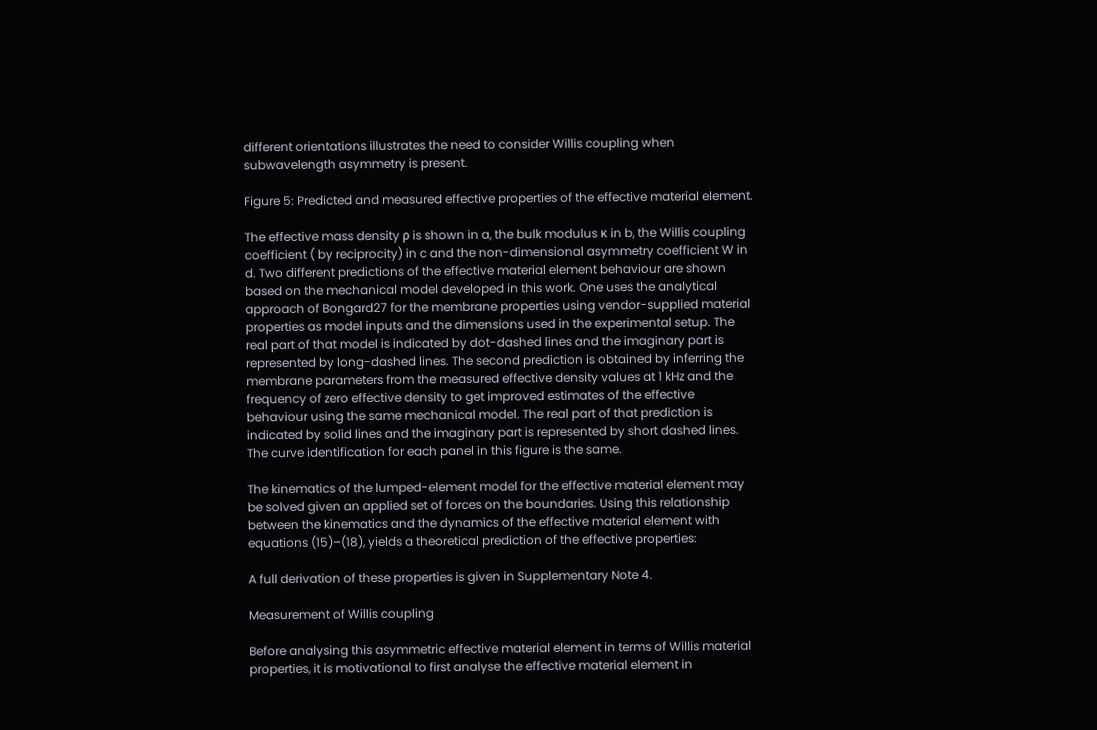different orientations illustrates the need to consider Willis coupling when subwavelength asymmetry is present.

Figure 5: Predicted and measured effective properties of the effective material element.

The effective mass density ρ is shown in a, the bulk modulus κ in b, the Willis coupling coefficient ( by reciprocity) in c and the non-dimensional asymmetry coefficient W in d. Two different predictions of the effective material element behaviour are shown based on the mechanical model developed in this work. One uses the analytical approach of Bongard27 for the membrane properties using vendor-supplied material properties as model inputs and the dimensions used in the experimental setup. The real part of that model is indicated by dot-dashed lines and the imaginary part is represented by long-dashed lines. The second prediction is obtained by inferring the membrane parameters from the measured effective density values at 1 kHz and the frequency of zero effective density to get improved estimates of the effective behaviour using the same mechanical model. The real part of that prediction is indicated by solid lines and the imaginary part is represented by short dashed lines. The curve identification for each panel in this figure is the same.

The kinematics of the lumped-element model for the effective material element may be solved given an applied set of forces on the boundaries. Using this relationship between the kinematics and the dynamics of the effective material element with equations (15)–(18), yields a theoretical prediction of the effective properties:

A full derivation of these properties is given in Supplementary Note 4.

Measurement of Willis coupling

Before analysing this asymmetric effective material element in terms of Willis material properties, it is motivational to first analyse the effective material element in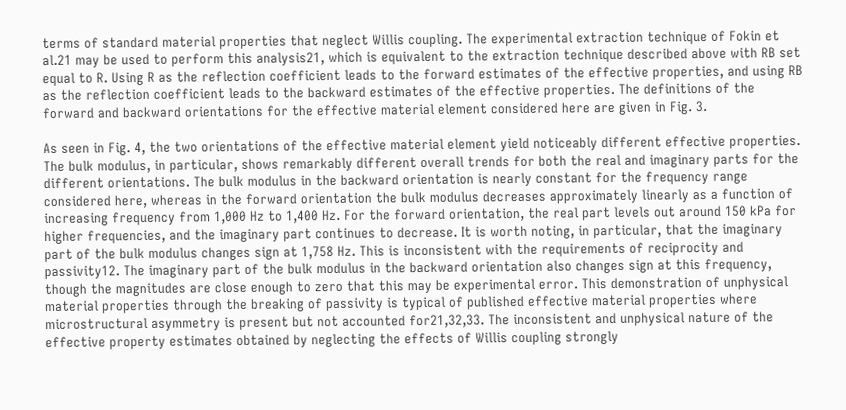terms of standard material properties that neglect Willis coupling. The experimental extraction technique of Fokin et al.21 may be used to perform this analysis21, which is equivalent to the extraction technique described above with RB set equal to R. Using R as the reflection coefficient leads to the forward estimates of the effective properties, and using RB as the reflection coefficient leads to the backward estimates of the effective properties. The definitions of the forward and backward orientations for the effective material element considered here are given in Fig. 3.

As seen in Fig. 4, the two orientations of the effective material element yield noticeably different effective properties. The bulk modulus, in particular, shows remarkably different overall trends for both the real and imaginary parts for the different orientations. The bulk modulus in the backward orientation is nearly constant for the frequency range considered here, whereas in the forward orientation the bulk modulus decreases approximately linearly as a function of increasing frequency from 1,000 Hz to 1,400 Hz. For the forward orientation, the real part levels out around 150 kPa for higher frequencies, and the imaginary part continues to decrease. It is worth noting, in particular, that the imaginary part of the bulk modulus changes sign at 1,758 Hz. This is inconsistent with the requirements of reciprocity and passivity12. The imaginary part of the bulk modulus in the backward orientation also changes sign at this frequency, though the magnitudes are close enough to zero that this may be experimental error. This demonstration of unphysical material properties through the breaking of passivity is typical of published effective material properties where microstructural asymmetry is present but not accounted for21,32,33. The inconsistent and unphysical nature of the effective property estimates obtained by neglecting the effects of Willis coupling strongly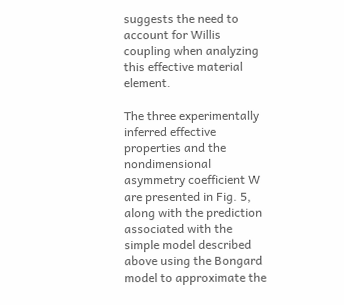suggests the need to account for Willis coupling when analyzing this effective material element.

The three experimentally inferred effective properties and the nondimensional asymmetry coefficient W are presented in Fig. 5, along with the prediction associated with the simple model described above using the Bongard model to approximate the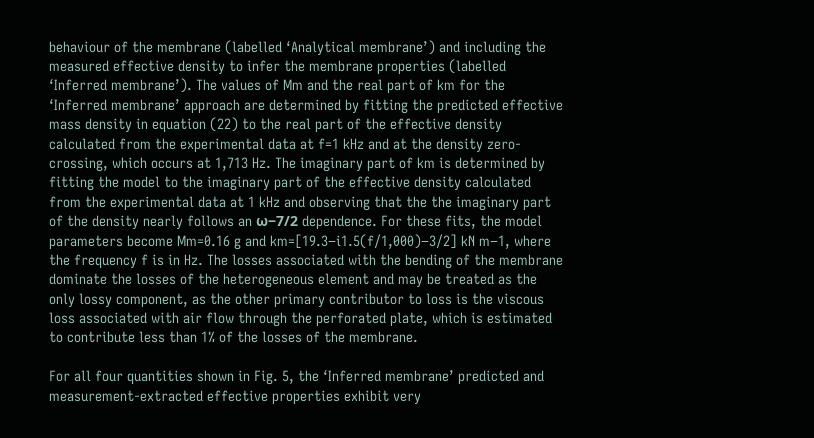behaviour of the membrane (labelled ‘Analytical membrane’) and including the measured effective density to infer the membrane properties (labelled ‘Inferred membrane’). The values of Mm and the real part of km for the ‘Inferred membrane’ approach are determined by fitting the predicted effective mass density in equation (22) to the real part of the effective density calculated from the experimental data at f=1 kHz and at the density zero-crossing, which occurs at 1,713 Hz. The imaginary part of km is determined by fitting the model to the imaginary part of the effective density calculated from the experimental data at 1 kHz and observing that the the imaginary part of the density nearly follows an ω−7/2 dependence. For these fits, the model parameters become Mm=0.16 g and km=[19.3−i1.5(f/1,000)−3/2] kN m−1, where the frequency f is in Hz. The losses associated with the bending of the membrane dominate the losses of the heterogeneous element and may be treated as the only lossy component, as the other primary contributor to loss is the viscous loss associated with air flow through the perforated plate, which is estimated to contribute less than 1% of the losses of the membrane.

For all four quantities shown in Fig. 5, the ‘Inferred membrane’ predicted and measurement-extracted effective properties exhibit very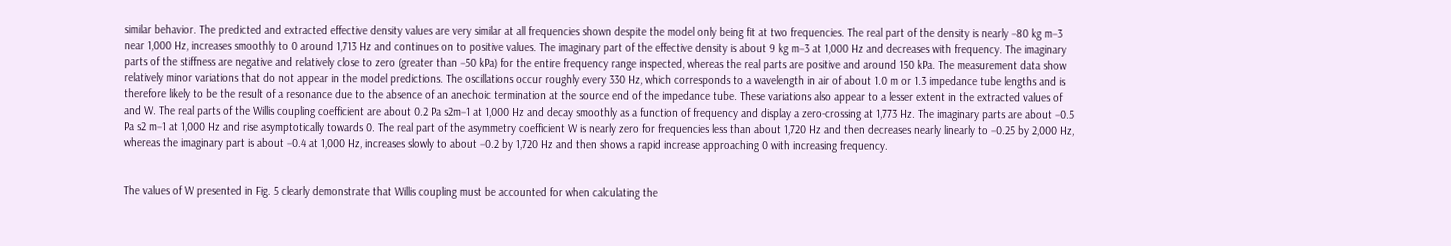similar behavior. The predicted and extracted effective density values are very similar at all frequencies shown despite the model only being fit at two frequencies. The real part of the density is nearly −80 kg m−3 near 1,000 Hz, increases smoothly to 0 around 1,713 Hz and continues on to positive values. The imaginary part of the effective density is about 9 kg m−3 at 1,000 Hz and decreases with frequency. The imaginary parts of the stiffness are negative and relatively close to zero (greater than −50 kPa) for the entire frequency range inspected, whereas the real parts are positive and around 150 kPa. The measurement data show relatively minor variations that do not appear in the model predictions. The oscillations occur roughly every 330 Hz, which corresponds to a wavelength in air of about 1.0 m or 1.3 impedance tube lengths and is therefore likely to be the result of a resonance due to the absence of an anechoic termination at the source end of the impedance tube. These variations also appear to a lesser extent in the extracted values of and W. The real parts of the Willis coupling coefficient are about 0.2 Pa s2m−1 at 1,000 Hz and decay smoothly as a function of frequency and display a zero-crossing at 1,773 Hz. The imaginary parts are about −0.5 Pa s2 m−1 at 1,000 Hz and rise asymptotically towards 0. The real part of the asymmetry coefficient W is nearly zero for frequencies less than about 1,720 Hz and then decreases nearly linearly to −0.25 by 2,000 Hz, whereas the imaginary part is about −0.4 at 1,000 Hz, increases slowly to about −0.2 by 1,720 Hz and then shows a rapid increase approaching 0 with increasing frequency.


The values of W presented in Fig. 5 clearly demonstrate that Willis coupling must be accounted for when calculating the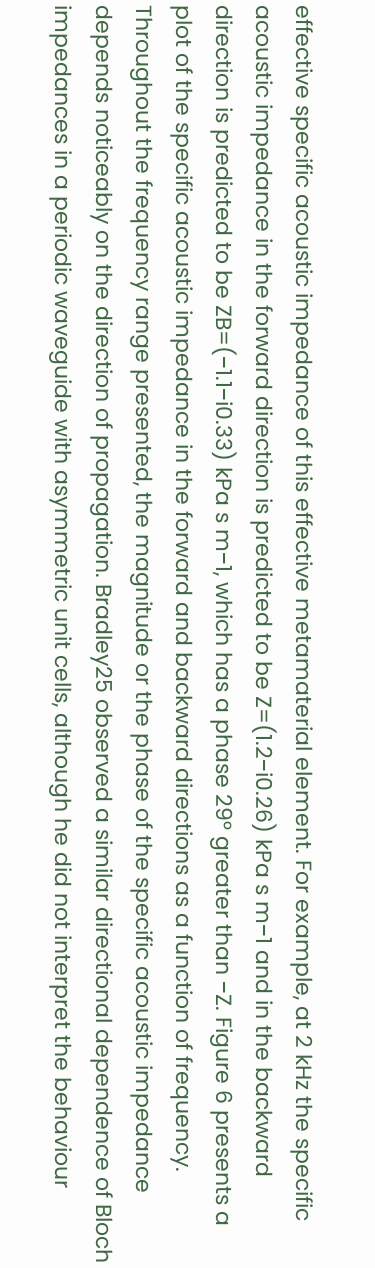effective specific acoustic impedance of this effective metamaterial element. For example, at 2 kHz the specific acoustic impedance in the forward direction is predicted to be Z=(1.2−i0.26) kPa s m−1 and in the backward direction is predicted to be ZB=(−1.1−i0.33) kPa s m−1, which has a phase 29° greater than −Z. Figure 6 presents a plot of the specific acoustic impedance in the forward and backward directions as a function of frequency. Throughout the frequency range presented, the magnitude or the phase of the specific acoustic impedance depends noticeably on the direction of propagation. Bradley25 observed a similar directional dependence of Bloch impedances in a periodic waveguide with asymmetric unit cells, although he did not interpret the behaviour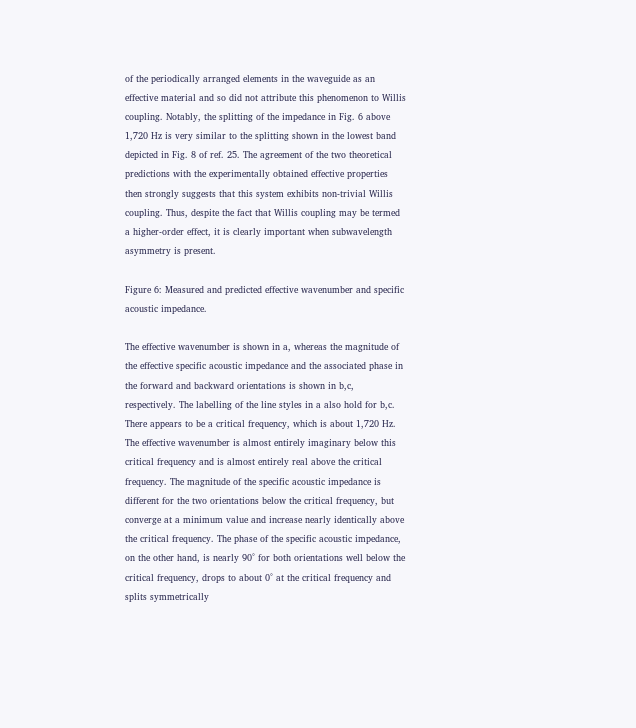of the periodically arranged elements in the waveguide as an effective material and so did not attribute this phenomenon to Willis coupling. Notably, the splitting of the impedance in Fig. 6 above 1,720 Hz is very similar to the splitting shown in the lowest band depicted in Fig. 8 of ref. 25. The agreement of the two theoretical predictions with the experimentally obtained effective properties then strongly suggests that this system exhibits non-trivial Willis coupling. Thus, despite the fact that Willis coupling may be termed a higher-order effect, it is clearly important when subwavelength asymmetry is present.

Figure 6: Measured and predicted effective wavenumber and specific acoustic impedance.

The effective wavenumber is shown in a, whereas the magnitude of the effective specific acoustic impedance and the associated phase in the forward and backward orientations is shown in b,c, respectively. The labelling of the line styles in a also hold for b,c. There appears to be a critical frequency, which is about 1,720 Hz. The effective wavenumber is almost entirely imaginary below this critical frequency and is almost entirely real above the critical frequency. The magnitude of the specific acoustic impedance is different for the two orientations below the critical frequency, but converge at a minimum value and increase nearly identically above the critical frequency. The phase of the specific acoustic impedance, on the other hand, is nearly 90° for both orientations well below the critical frequency, drops to about 0° at the critical frequency and splits symmetrically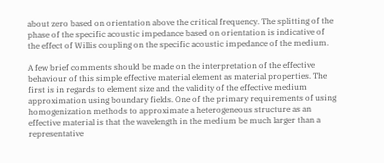about zero based on orientation above the critical frequency. The splitting of the phase of the specific acoustic impedance based on orientation is indicative of the effect of Willis coupling on the specific acoustic impedance of the medium.

A few brief comments should be made on the interpretation of the effective behaviour of this simple effective material element as material properties. The first is in regards to element size and the validity of the effective medium approximation using boundary fields. One of the primary requirements of using homogenization methods to approximate a heterogeneous structure as an effective material is that the wavelength in the medium be much larger than a representative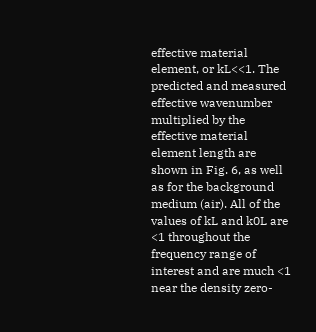effective material element, or kL<<1. The predicted and measured effective wavenumber multiplied by the effective material element length are shown in Fig. 6, as well as for the background medium (air). All of the values of kL and k0L are <1 throughout the frequency range of interest and are much <1 near the density zero-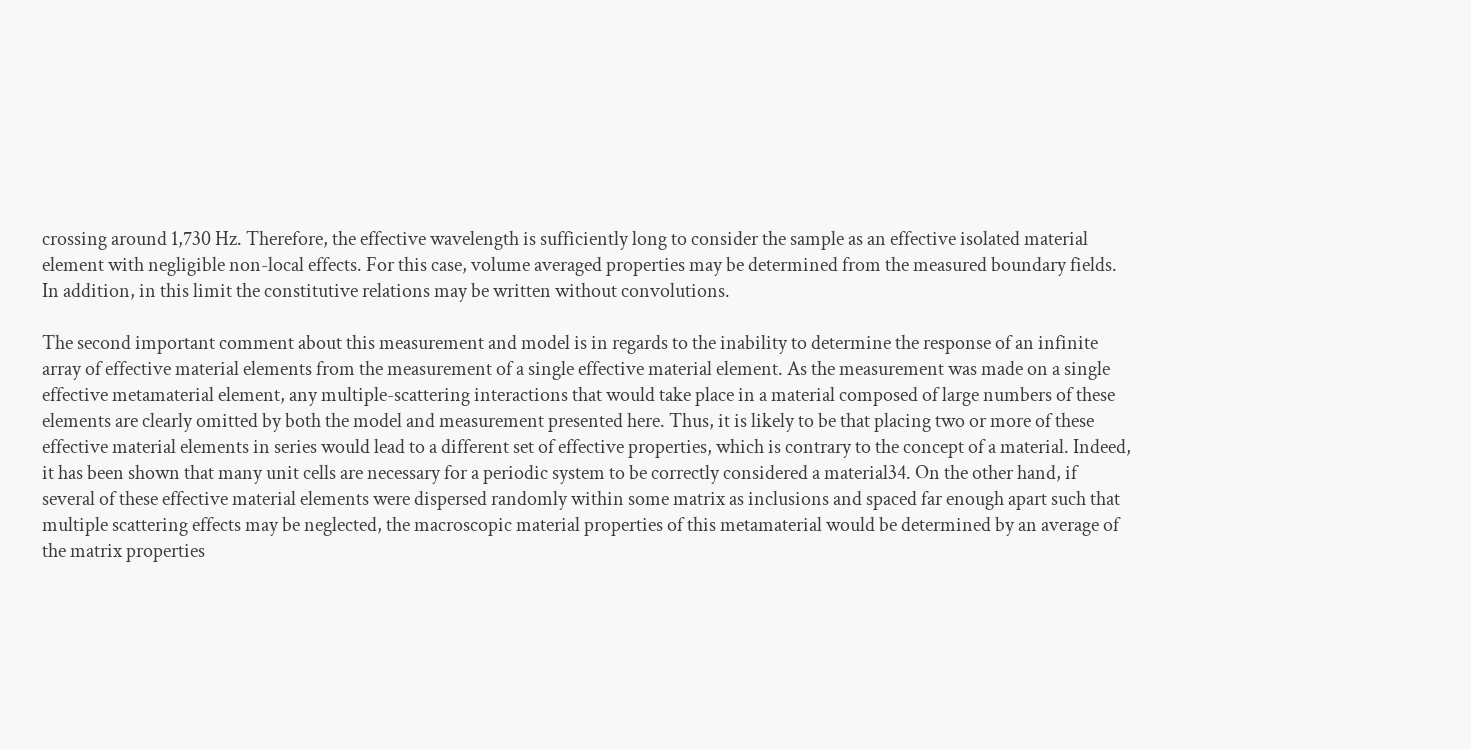crossing around 1,730 Hz. Therefore, the effective wavelength is sufficiently long to consider the sample as an effective isolated material element with negligible non-local effects. For this case, volume averaged properties may be determined from the measured boundary fields. In addition, in this limit the constitutive relations may be written without convolutions.

The second important comment about this measurement and model is in regards to the inability to determine the response of an infinite array of effective material elements from the measurement of a single effective material element. As the measurement was made on a single effective metamaterial element, any multiple-scattering interactions that would take place in a material composed of large numbers of these elements are clearly omitted by both the model and measurement presented here. Thus, it is likely to be that placing two or more of these effective material elements in series would lead to a different set of effective properties, which is contrary to the concept of a material. Indeed, it has been shown that many unit cells are necessary for a periodic system to be correctly considered a material34. On the other hand, if several of these effective material elements were dispersed randomly within some matrix as inclusions and spaced far enough apart such that multiple scattering effects may be neglected, the macroscopic material properties of this metamaterial would be determined by an average of the matrix properties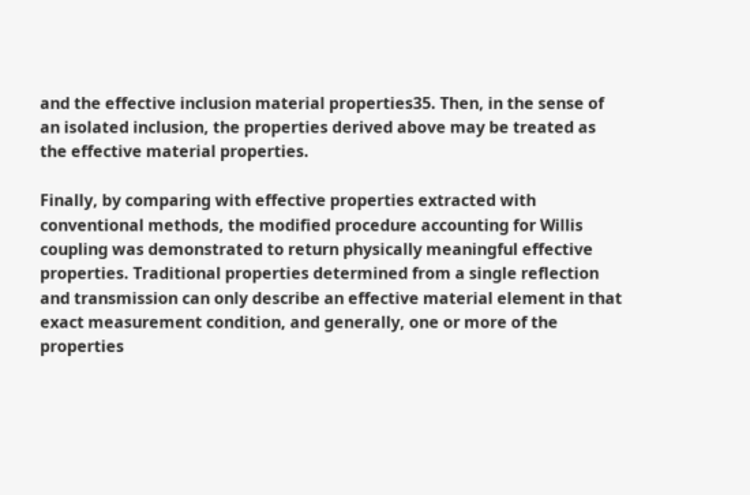and the effective inclusion material properties35. Then, in the sense of an isolated inclusion, the properties derived above may be treated as the effective material properties.

Finally, by comparing with effective properties extracted with conventional methods, the modified procedure accounting for Willis coupling was demonstrated to return physically meaningful effective properties. Traditional properties determined from a single reflection and transmission can only describe an effective material element in that exact measurement condition, and generally, one or more of the properties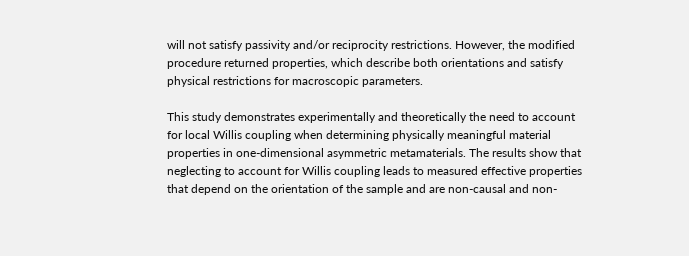will not satisfy passivity and/or reciprocity restrictions. However, the modified procedure returned properties, which describe both orientations and satisfy physical restrictions for macroscopic parameters.

This study demonstrates experimentally and theoretically the need to account for local Willis coupling when determining physically meaningful material properties in one-dimensional asymmetric metamaterials. The results show that neglecting to account for Willis coupling leads to measured effective properties that depend on the orientation of the sample and are non-causal and non-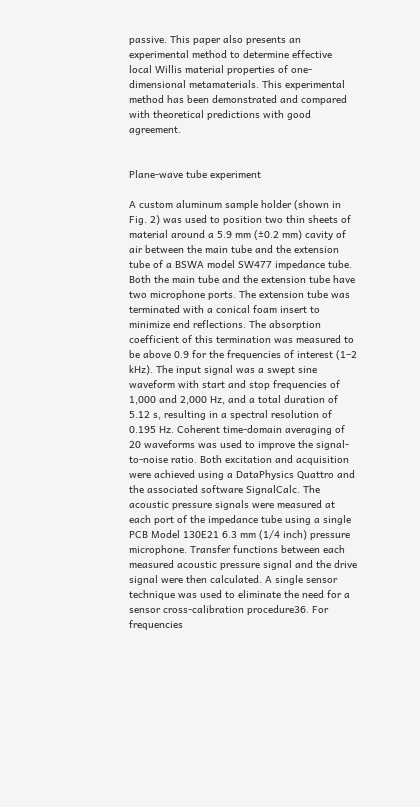passive. This paper also presents an experimental method to determine effective local Willis material properties of one-dimensional metamaterials. This experimental method has been demonstrated and compared with theoretical predictions with good agreement.


Plane-wave tube experiment

A custom aluminum sample holder (shown in Fig. 2) was used to position two thin sheets of material around a 5.9 mm (±0.2 mm) cavity of air between the main tube and the extension tube of a BSWA model SW477 impedance tube. Both the main tube and the extension tube have two microphone ports. The extension tube was terminated with a conical foam insert to minimize end reflections. The absorption coefficient of this termination was measured to be above 0.9 for the frequencies of interest (1–2 kHz). The input signal was a swept sine waveform with start and stop frequencies of 1,000 and 2,000 Hz, and a total duration of 5.12 s, resulting in a spectral resolution of 0.195 Hz. Coherent time-domain averaging of 20 waveforms was used to improve the signal-to-noise ratio. Both excitation and acquisition were achieved using a DataPhysics Quattro and the associated software SignalCalc. The acoustic pressure signals were measured at each port of the impedance tube using a single PCB Model 130E21 6.3 mm (1/4 inch) pressure microphone. Transfer functions between each measured acoustic pressure signal and the drive signal were then calculated. A single sensor technique was used to eliminate the need for a sensor cross-calibration procedure36. For frequencies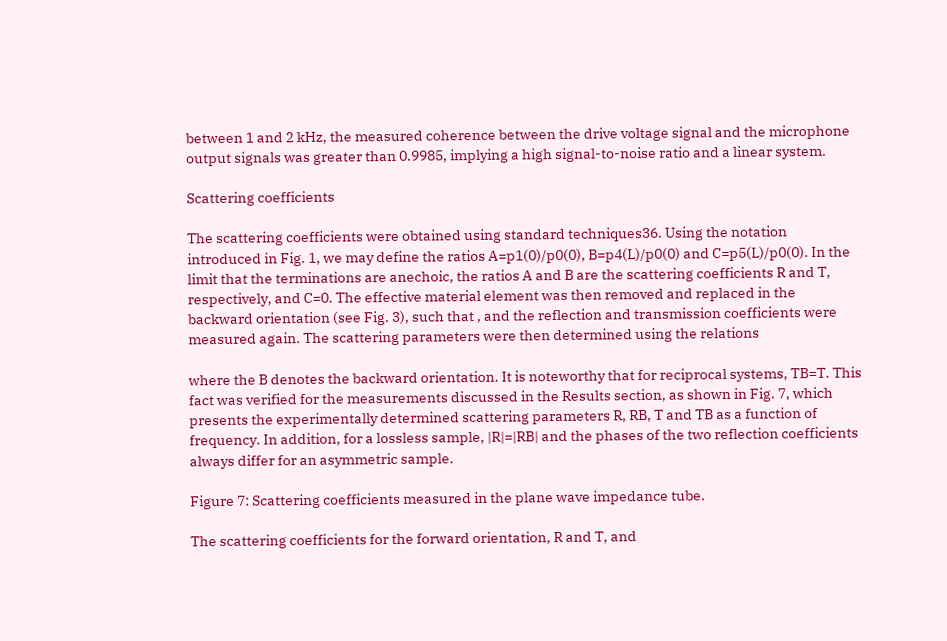between 1 and 2 kHz, the measured coherence between the drive voltage signal and the microphone output signals was greater than 0.9985, implying a high signal-to-noise ratio and a linear system.

Scattering coefficients

The scattering coefficients were obtained using standard techniques36. Using the notation introduced in Fig. 1, we may define the ratios A=p1(0)/p0(0), B=p4(L)/p0(0) and C=p5(L)/p0(0). In the limit that the terminations are anechoic, the ratios A and B are the scattering coefficients R and T, respectively, and C=0. The effective material element was then removed and replaced in the backward orientation (see Fig. 3), such that , and the reflection and transmission coefficients were measured again. The scattering parameters were then determined using the relations

where the B denotes the backward orientation. It is noteworthy that for reciprocal systems, TB=T. This fact was verified for the measurements discussed in the Results section, as shown in Fig. 7, which presents the experimentally determined scattering parameters R, RB, T and TB as a function of frequency. In addition, for a lossless sample, |R|=|RB| and the phases of the two reflection coefficients always differ for an asymmetric sample.

Figure 7: Scattering coefficients measured in the plane wave impedance tube.

The scattering coefficients for the forward orientation, R and T, and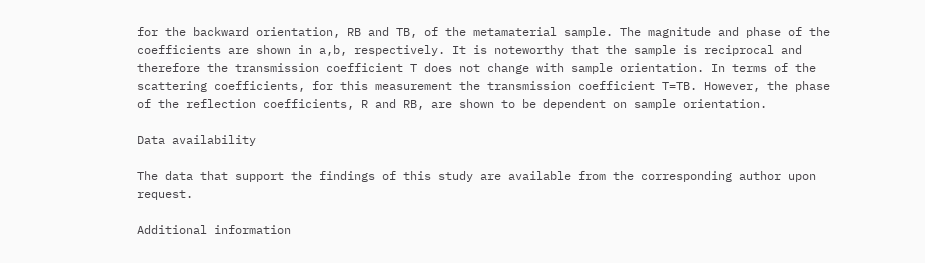for the backward orientation, RB and TB, of the metamaterial sample. The magnitude and phase of the coefficients are shown in a,b, respectively. It is noteworthy that the sample is reciprocal and therefore the transmission coefficient T does not change with sample orientation. In terms of the scattering coefficients, for this measurement the transmission coefficient T=TB. However, the phase of the reflection coefficients, R and RB, are shown to be dependent on sample orientation.

Data availability

The data that support the findings of this study are available from the corresponding author upon request.

Additional information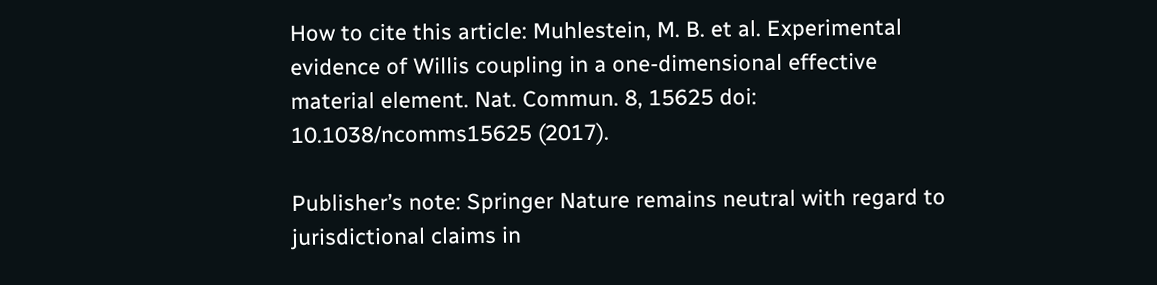How to cite this article: Muhlestein, M. B. et al. Experimental evidence of Willis coupling in a one-dimensional effective material element. Nat. Commun. 8, 15625 doi: 10.1038/ncomms15625 (2017).

Publisher’s note: Springer Nature remains neutral with regard to jurisdictional claims in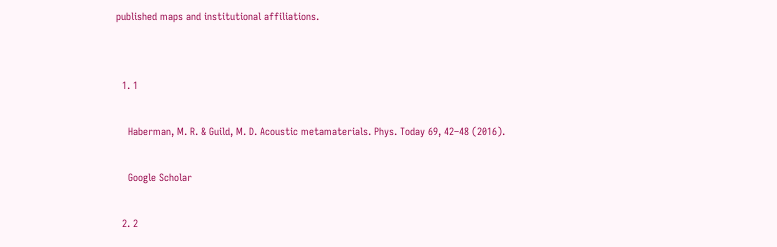published maps and institutional affiliations.


  1. 1

    Haberman, M. R. & Guild, M. D. Acoustic metamaterials. Phys. Today 69, 42–48 (2016).

    Google Scholar

  2. 2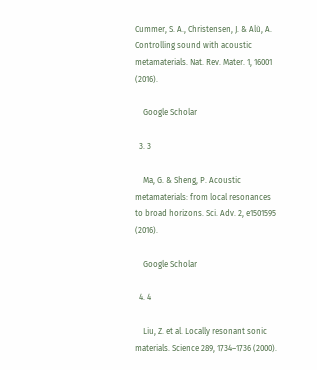Cummer, S. A., Christensen, J. & Alù, A. Controlling sound with acoustic metamaterials. Nat. Rev. Mater. 1, 16001 (2016).

    Google Scholar

  3. 3

    Ma, G. & Sheng, P. Acoustic metamaterials: from local resonances to broad horizons. Sci. Adv. 2, e1501595 (2016).

    Google Scholar

  4. 4

    Liu, Z. et al. Locally resonant sonic materials. Science 289, 1734–1736 (2000).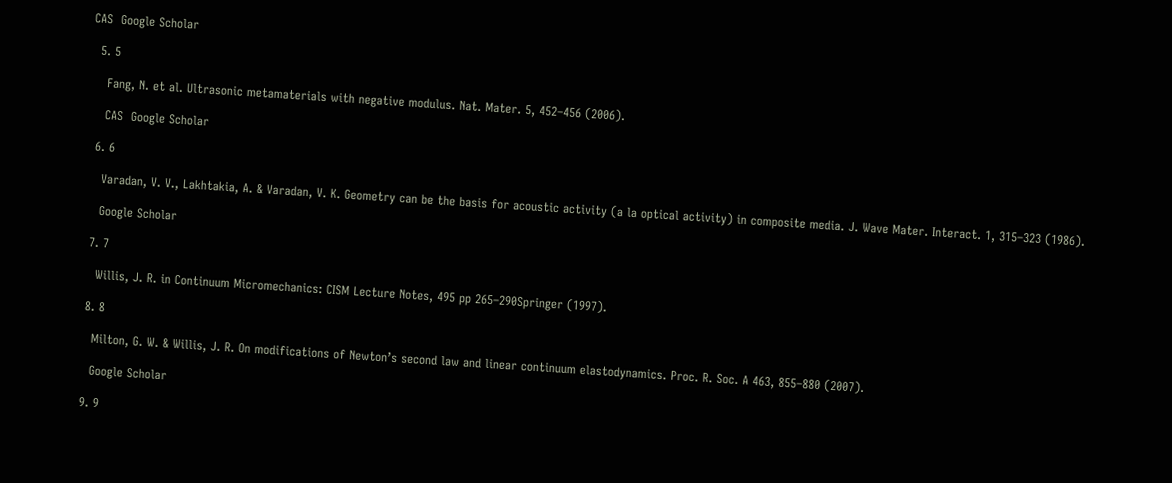CAS  Google Scholar

  5. 5

    Fang, N. et al. Ultrasonic metamaterials with negative modulus. Nat. Mater. 5, 452–456 (2006).

    CAS  Google Scholar

  6. 6

    Varadan, V. V., Lakhtakia, A. & Varadan, V. K. Geometry can be the basis for acoustic activity (a la optical activity) in composite media. J. Wave Mater. Interact. 1, 315–323 (1986).

    Google Scholar

  7. 7

    Willis, J. R. in Continuum Micromechanics: CISM Lecture Notes, 495 pp 265–290Springer (1997).

  8. 8

    Milton, G. W. & Willis, J. R. On modifications of Newton’s second law and linear continuum elastodynamics. Proc. R. Soc. A 463, 855–880 (2007).

    Google Scholar

  9. 9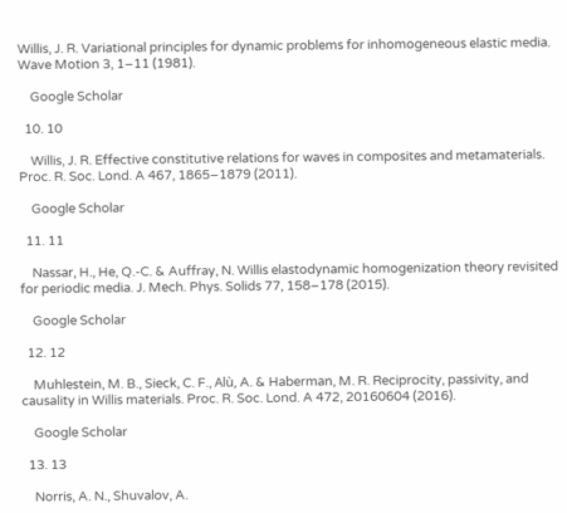Willis, J. R. Variational principles for dynamic problems for inhomogeneous elastic media. Wave Motion 3, 1–11 (1981).

    Google Scholar

  10. 10

    Willis, J. R. Effective constitutive relations for waves in composites and metamaterials. Proc. R. Soc. Lond. A 467, 1865–1879 (2011).

    Google Scholar

  11. 11

    Nassar, H., He, Q.-C. & Auffray, N. Willis elastodynamic homogenization theory revisited for periodic media. J. Mech. Phys. Solids 77, 158–178 (2015).

    Google Scholar

  12. 12

    Muhlestein, M. B., Sieck, C. F., Alù, A. & Haberman, M. R. Reciprocity, passivity, and causality in Willis materials. Proc. R. Soc. Lond. A 472, 20160604 (2016).

    Google Scholar

  13. 13

    Norris, A. N., Shuvalov, A.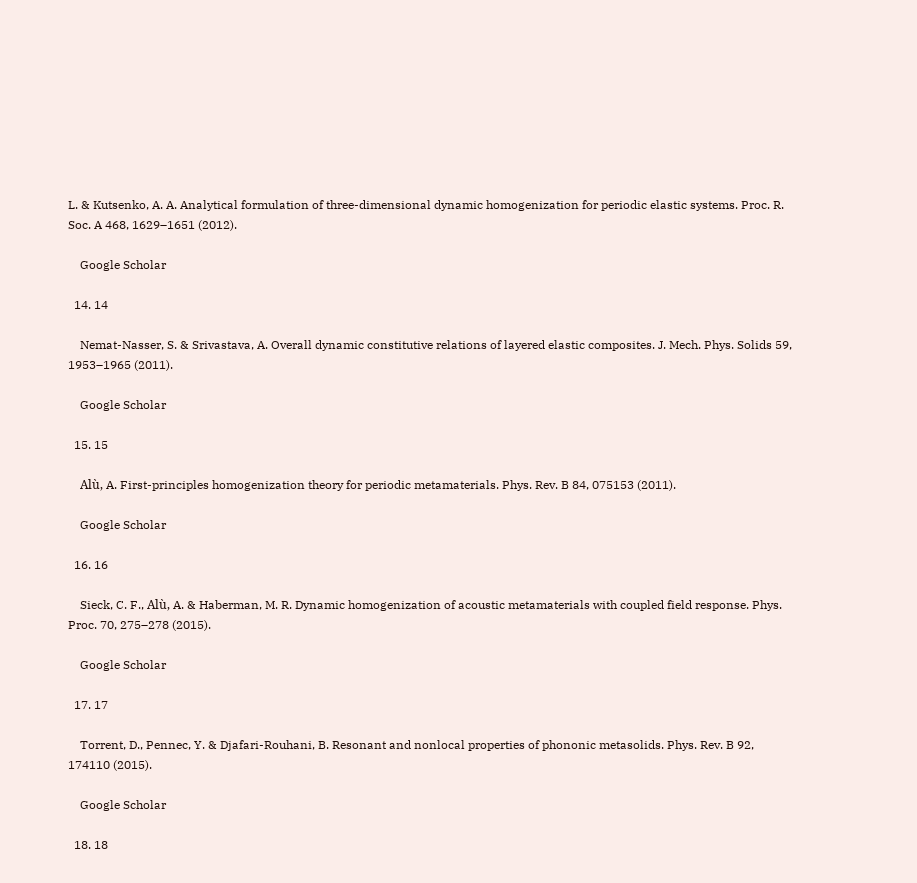L. & Kutsenko, A. A. Analytical formulation of three-dimensional dynamic homogenization for periodic elastic systems. Proc. R. Soc. A 468, 1629–1651 (2012).

    Google Scholar

  14. 14

    Nemat-Nasser, S. & Srivastava, A. Overall dynamic constitutive relations of layered elastic composites. J. Mech. Phys. Solids 59, 1953–1965 (2011).

    Google Scholar

  15. 15

    Alù, A. First-principles homogenization theory for periodic metamaterials. Phys. Rev. B 84, 075153 (2011).

    Google Scholar

  16. 16

    Sieck, C. F., Alù, A. & Haberman, M. R. Dynamic homogenization of acoustic metamaterials with coupled field response. Phys. Proc. 70, 275–278 (2015).

    Google Scholar

  17. 17

    Torrent, D., Pennec, Y. & Djafari-Rouhani, B. Resonant and nonlocal properties of phononic metasolids. Phys. Rev. B 92, 174110 (2015).

    Google Scholar

  18. 18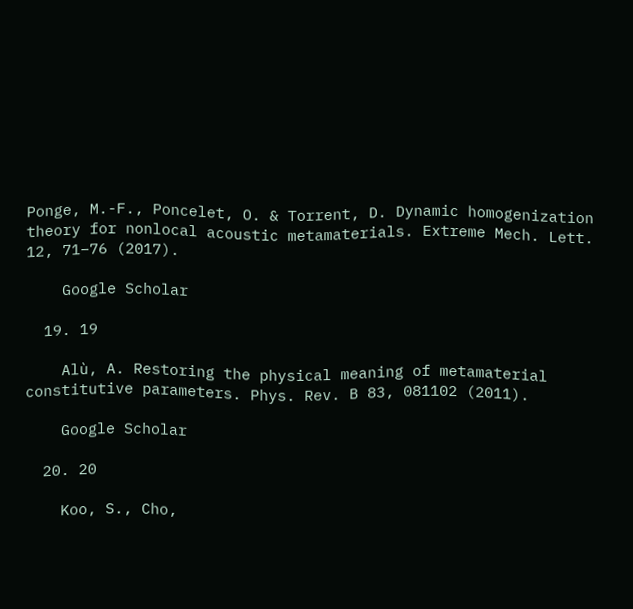Ponge, M.-F., Poncelet, O. & Torrent, D. Dynamic homogenization theory for nonlocal acoustic metamaterials. Extreme Mech. Lett. 12, 71–76 (2017).

    Google Scholar

  19. 19

    Alù, A. Restoring the physical meaning of metamaterial constitutive parameters. Phys. Rev. B 83, 081102 (2011).

    Google Scholar

  20. 20

    Koo, S., Cho,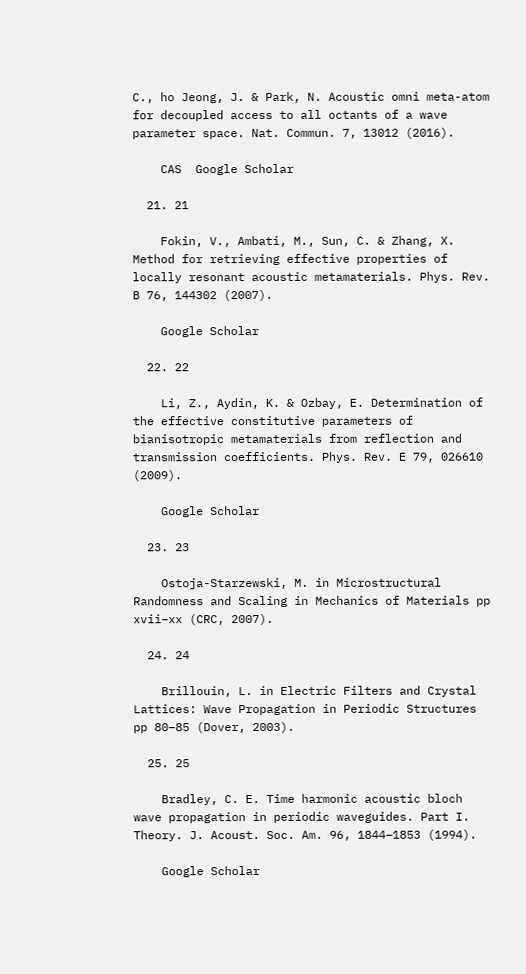C., ho Jeong, J. & Park, N. Acoustic omni meta-atom for decoupled access to all octants of a wave parameter space. Nat. Commun. 7, 13012 (2016).

    CAS  Google Scholar

  21. 21

    Fokin, V., Ambati, M., Sun, C. & Zhang, X. Method for retrieving effective properties of locally resonant acoustic metamaterials. Phys. Rev. B 76, 144302 (2007).

    Google Scholar

  22. 22

    Li, Z., Aydin, K. & Ozbay, E. Determination of the effective constitutive parameters of bianisotropic metamaterials from reflection and transmission coefficients. Phys. Rev. E 79, 026610 (2009).

    Google Scholar

  23. 23

    Ostoja-Starzewski, M. in Microstructural Randomness and Scaling in Mechanics of Materials pp xvii–xx (CRC, 2007).

  24. 24

    Brillouin, L. in Electric Filters and Crystal Lattices: Wave Propagation in Periodic Structures pp 80–85 (Dover, 2003).

  25. 25

    Bradley, C. E. Time harmonic acoustic bloch wave propagation in periodic waveguides. Part I. Theory. J. Acoust. Soc. Am. 96, 1844–1853 (1994).

    Google Scholar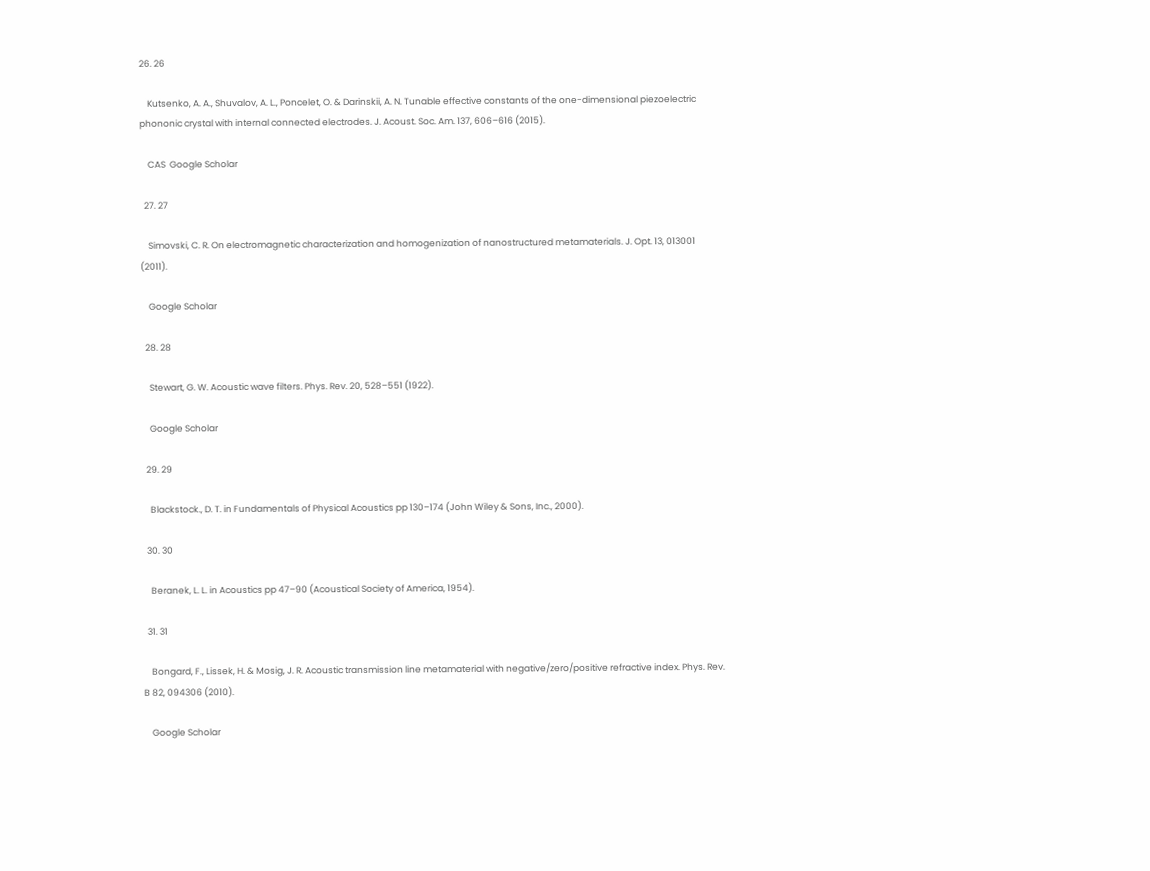26. 26

    Kutsenko, A. A., Shuvalov, A. L., Poncelet, O. & Darinskii, A. N. Tunable effective constants of the one-dimensional piezoelectric phononic crystal with internal connected electrodes. J. Acoust. Soc. Am. 137, 606–616 (2015).

    CAS  Google Scholar

  27. 27

    Simovski, C. R. On electromagnetic characterization and homogenization of nanostructured metamaterials. J. Opt. 13, 013001 (2011).

    Google Scholar

  28. 28

    Stewart, G. W. Acoustic wave filters. Phys. Rev. 20, 528–551 (1922).

    Google Scholar

  29. 29

    Blackstock., D. T. in Fundamentals of Physical Acoustics pp 130–174 (John Wiley & Sons, Inc., 2000).

  30. 30

    Beranek, L. L. in Acoustics pp 47–90 (Acoustical Society of America, 1954).

  31. 31

    Bongard, F., Lissek, H. & Mosig, J. R. Acoustic transmission line metamaterial with negative/zero/positive refractive index. Phys. Rev. B 82, 094306 (2010).

    Google Scholar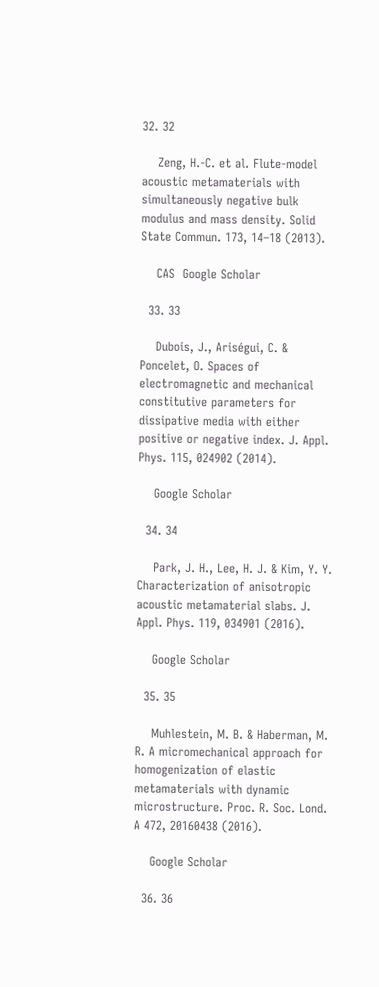32. 32

    Zeng, H.-C. et al. Flute-model acoustic metamaterials with simultaneously negative bulk modulus and mass density. Solid State Commun. 173, 14–18 (2013).

    CAS  Google Scholar

  33. 33

    Dubois, J., Ariségui, C. & Poncelet, O. Spaces of electromagnetic and mechanical constitutive parameters for dissipative media with either positive or negative index. J. Appl. Phys. 115, 024902 (2014).

    Google Scholar

  34. 34

    Park, J. H., Lee, H. J. & Kim, Y. Y. Characterization of anisotropic acoustic metamaterial slabs. J. Appl. Phys. 119, 034901 (2016).

    Google Scholar

  35. 35

    Muhlestein, M. B. & Haberman, M. R. A micromechanical approach for homogenization of elastic metamaterials with dynamic microstructure. Proc. R. Soc. Lond. A 472, 20160438 (2016).

    Google Scholar

  36. 36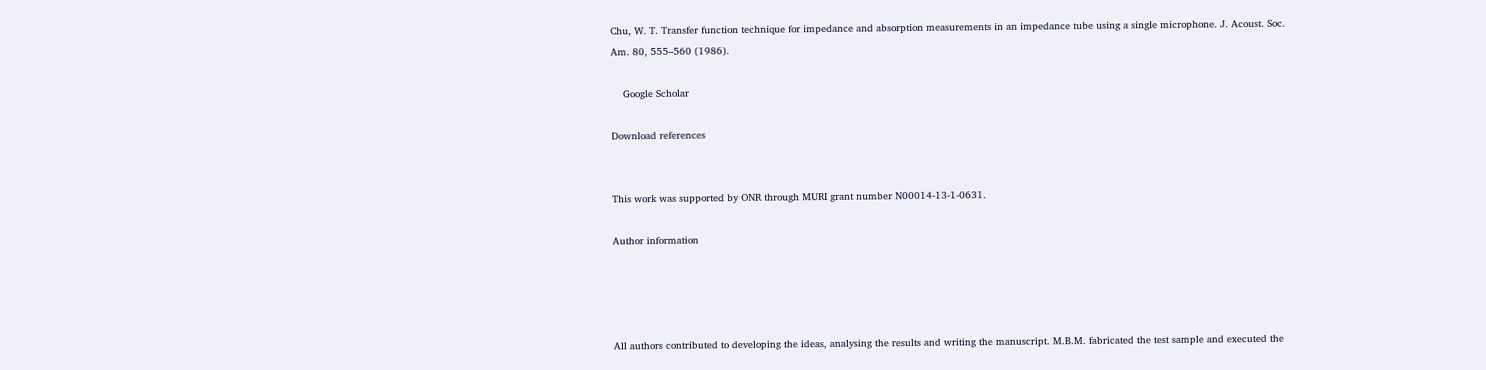Chu, W. T. Transfer function technique for impedance and absorption measurements in an impedance tube using a single microphone. J. Acoust. Soc. Am. 80, 555–560 (1986).

    Google Scholar

Download references


This work was supported by ONR through MURI grant number N00014-13-1-0631.

Author information




All authors contributed to developing the ideas, analysing the results and writing the manuscript. M.B.M. fabricated the test sample and executed the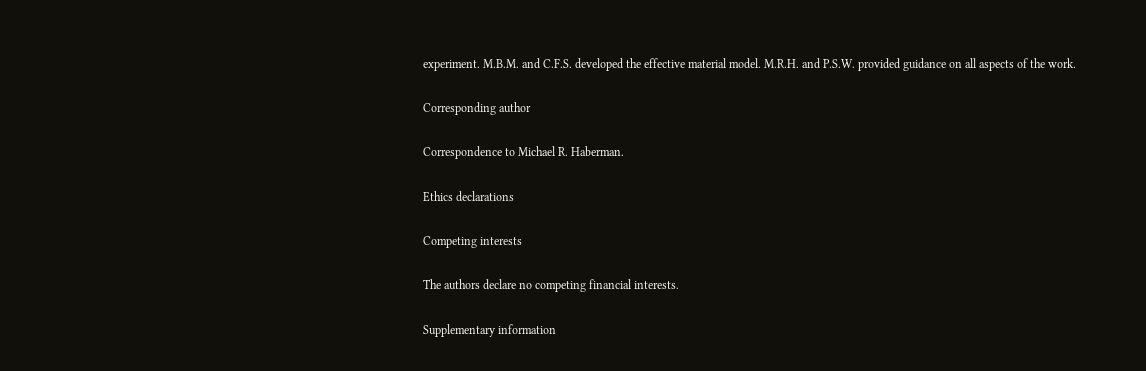experiment. M.B.M. and C.F.S. developed the effective material model. M.R.H. and P.S.W. provided guidance on all aspects of the work.

Corresponding author

Correspondence to Michael R. Haberman.

Ethics declarations

Competing interests

The authors declare no competing financial interests.

Supplementary information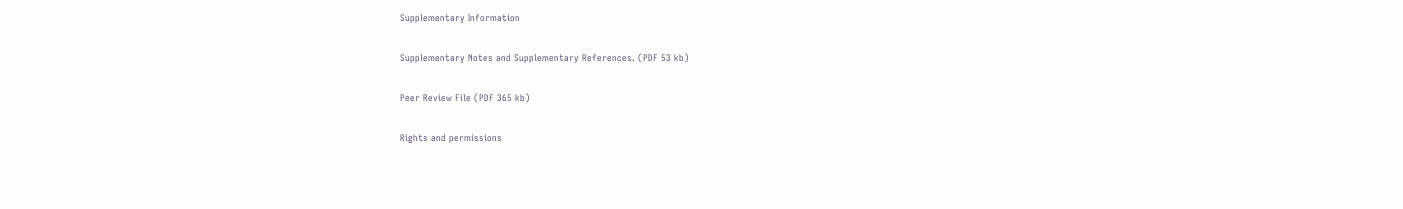Supplementary Information

Supplementary Notes and Supplementary References. (PDF 53 kb)

Peer Review File (PDF 365 kb)

Rights and permissions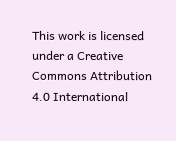This work is licensed under a Creative Commons Attribution 4.0 International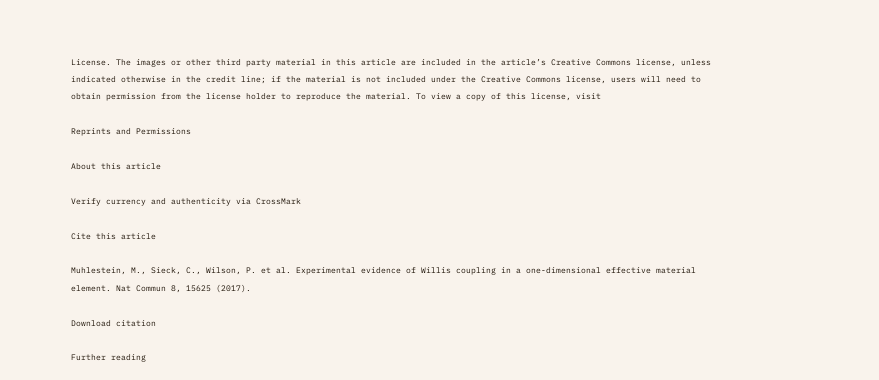License. The images or other third party material in this article are included in the article’s Creative Commons license, unless indicated otherwise in the credit line; if the material is not included under the Creative Commons license, users will need to obtain permission from the license holder to reproduce the material. To view a copy of this license, visit

Reprints and Permissions

About this article

Verify currency and authenticity via CrossMark

Cite this article

Muhlestein, M., Sieck, C., Wilson, P. et al. Experimental evidence of Willis coupling in a one-dimensional effective material element. Nat Commun 8, 15625 (2017).

Download citation

Further reading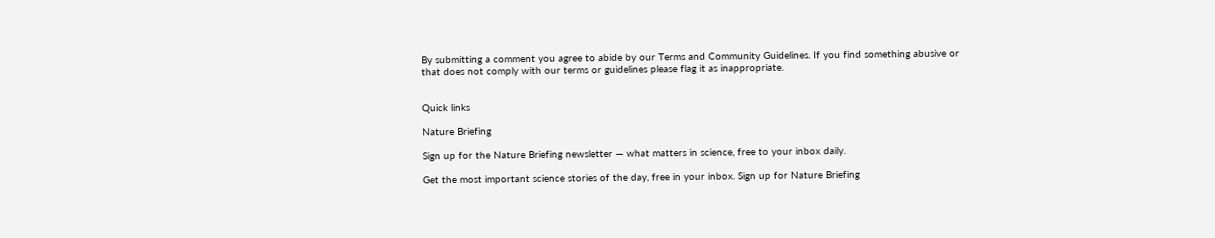By submitting a comment you agree to abide by our Terms and Community Guidelines. If you find something abusive or that does not comply with our terms or guidelines please flag it as inappropriate.


Quick links

Nature Briefing

Sign up for the Nature Briefing newsletter — what matters in science, free to your inbox daily.

Get the most important science stories of the day, free in your inbox. Sign up for Nature Briefing